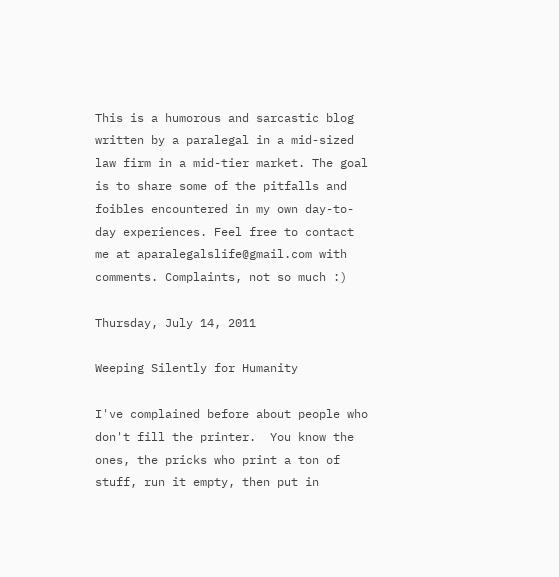This is a humorous and sarcastic blog written by a paralegal in a mid-sized law firm in a mid-tier market. The goal is to share some of the pitfalls and foibles encountered in my own day-to-day experiences. Feel free to contact me at aparalegalslife@gmail.com with comments. Complaints, not so much :)

Thursday, July 14, 2011

Weeping Silently for Humanity

I've complained before about people who don't fill the printer.  You know the ones, the pricks who print a ton of stuff, run it empty, then put in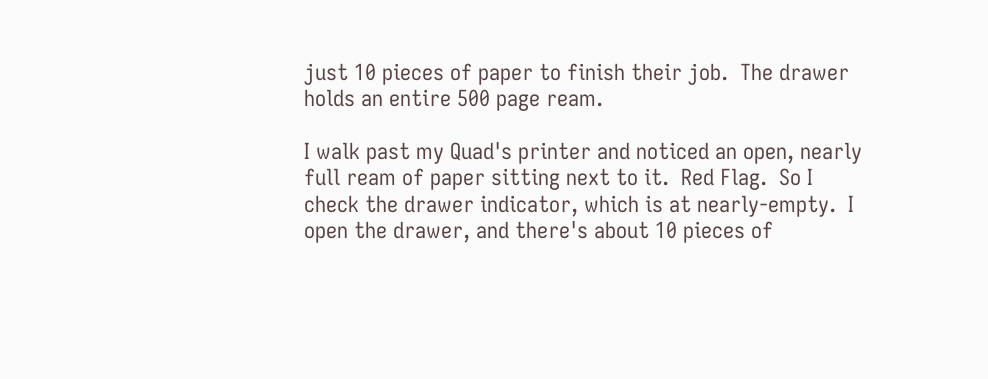just 10 pieces of paper to finish their job.  The drawer holds an entire 500 page ream.

I walk past my Quad's printer and noticed an open, nearly full ream of paper sitting next to it.  Red Flag.  So I check the drawer indicator, which is at nearly-empty.  I open the drawer, and there's about 10 pieces of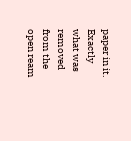paper in it.  Exactly what was removed from the open ream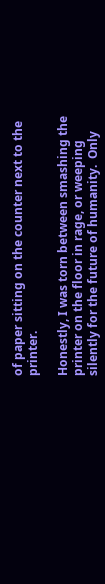of paper sitting on the counter next to the printer.

Honestly, I was torn between smashing the printer on the floor in rage, or weeping silently for the future of humanity.  Only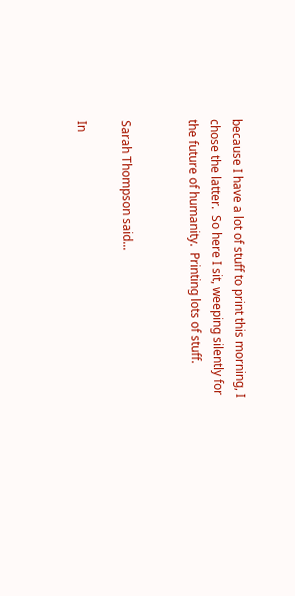because I have a lot of stuff to print this morning, I chose the latter.  So here I sit, weeping silently for the future of humanity.  Printing lots of stuff.


Sarah Thompson said...

In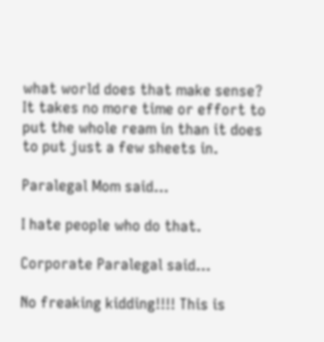what world does that make sense? It takes no more time or effort to put the whole ream in than it does to put just a few sheets in.

Paralegal Mom said...

I hate people who do that.

Corporate Paralegal said...

No freaking kidding!!!! This is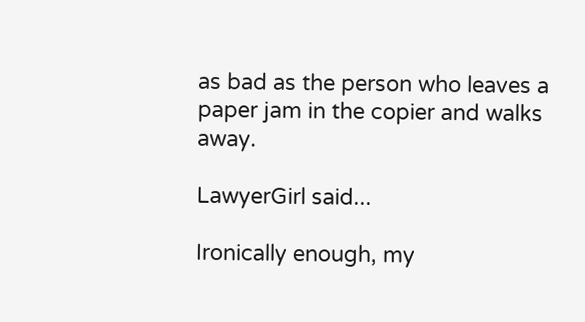as bad as the person who leaves a paper jam in the copier and walks away.

LawyerGirl said...

Ironically enough, my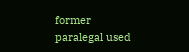former paralegal used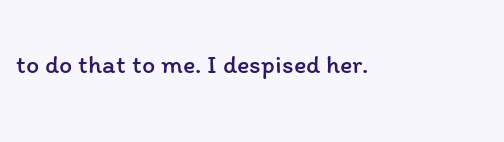to do that to me. I despised her.